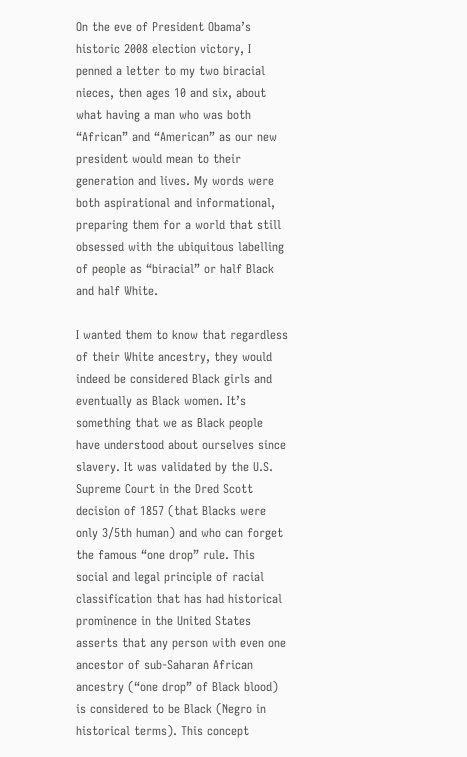On the eve of President Obama’s historic 2008 election victory, I penned a letter to my two biracial nieces, then ages 10 and six, about what having a man who was both “African” and “American” as our new president would mean to their generation and lives. My words were both aspirational and informational, preparing them for a world that still obsessed with the ubiquitous labelling of people as “biracial” or half Black and half White.

I wanted them to know that regardless of their White ancestry, they would indeed be considered Black girls and eventually as Black women. It’s something that we as Black people have understood about ourselves since slavery. It was validated by the U.S. Supreme Court in the Dred Scott decision of 1857 (that Blacks were only 3/5th human) and who can forget the famous “one drop” rule. This social and legal principle of racial classification that has had historical prominence in the United States asserts that any person with even one ancestor of sub-Saharan African ancestry (“one drop” of Black blood) is considered to be Black (Negro in historical terms). This concept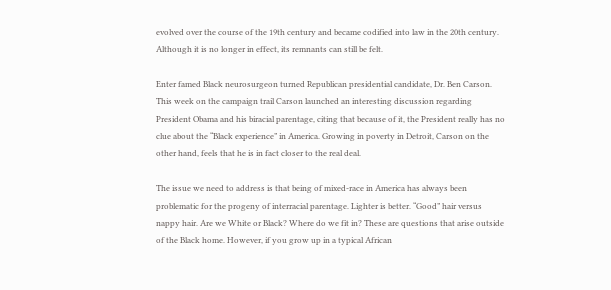evolved over the course of the 19th century and became codified into law in the 20th century. Although it is no longer in effect, its remnants can still be felt.

Enter famed Black neurosurgeon turned Republican presidential candidate, Dr. Ben Carson. This week on the campaign trail Carson launched an interesting discussion regarding President Obama and his biracial parentage, citing that because of it, the President really has no clue about the “Black experience” in America. Growing in poverty in Detroit, Carson on the other hand, feels that he is in fact closer to the real deal.

The issue we need to address is that being of mixed-race in America has always been problematic for the progeny of interracial parentage. Lighter is better. “Good” hair versus nappy hair. Are we White or Black? Where do we fit in? These are questions that arise outside of the Black home. However, if you grow up in a typical African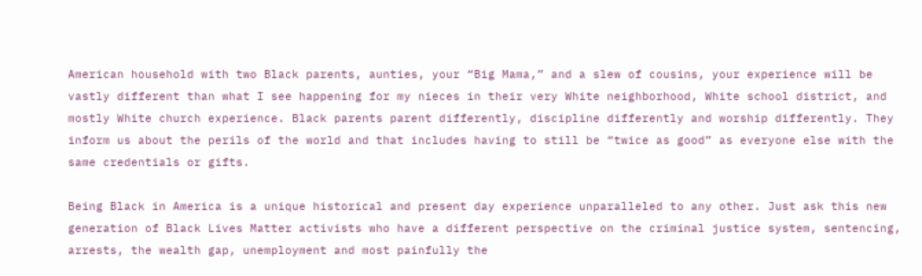American household with two Black parents, aunties, your “Big Mama,” and a slew of cousins, your experience will be vastly different than what I see happening for my nieces in their very White neighborhood, White school district, and mostly White church experience. Black parents parent differently, discipline differently and worship differently. They inform us about the perils of the world and that includes having to still be “twice as good” as everyone else with the same credentials or gifts.

Being Black in America is a unique historical and present day experience unparalleled to any other. Just ask this new generation of Black Lives Matter activists who have a different perspective on the criminal justice system, sentencing, arrests, the wealth gap, unemployment and most painfully the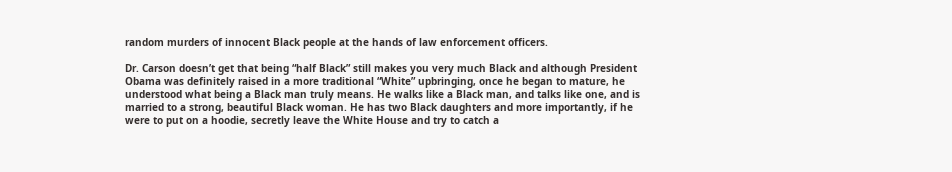random murders of innocent Black people at the hands of law enforcement officers.

Dr. Carson doesn’t get that being “half Black” still makes you very much Black and although President Obama was definitely raised in a more traditional “White” upbringing, once he began to mature, he understood what being a Black man truly means. He walks like a Black man, and talks like one, and is married to a strong, beautiful Black woman. He has two Black daughters and more importantly, if he were to put on a hoodie, secretly leave the White House and try to catch a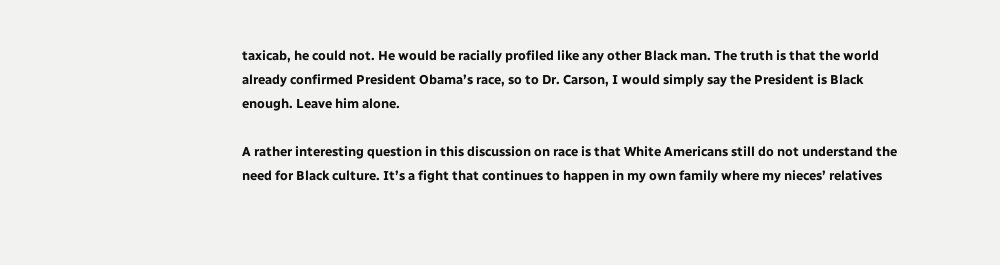taxicab, he could not. He would be racially profiled like any other Black man. The truth is that the world already confirmed President Obama’s race, so to Dr. Carson, I would simply say the President is Black enough. Leave him alone.

A rather interesting question in this discussion on race is that White Americans still do not understand the need for Black culture. It’s a fight that continues to happen in my own family where my nieces’ relatives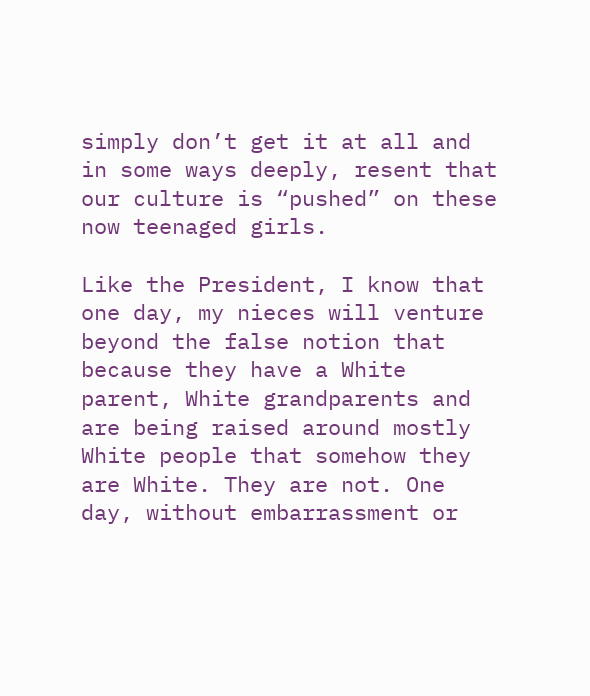simply don’t get it at all and in some ways deeply, resent that our culture is “pushed” on these now teenaged girls.

Like the President, I know that one day, my nieces will venture beyond the false notion that because they have a White parent, White grandparents and are being raised around mostly White people that somehow they are White. They are not. One day, without embarrassment or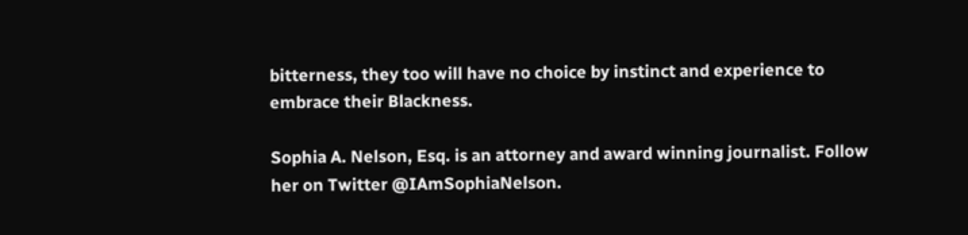bitterness, they too will have no choice by instinct and experience to embrace their Blackness.

Sophia A. Nelson, Esq. is an attorney and award winning journalist. Follow her on Twitter @IAmSophiaNelson.